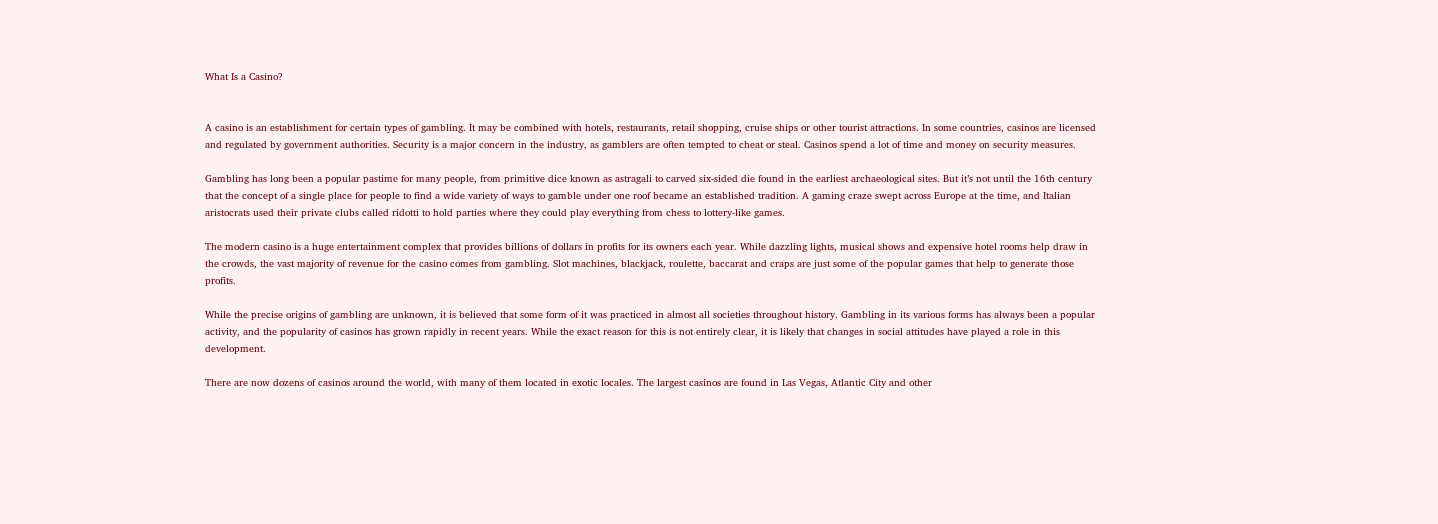What Is a Casino?


A casino is an establishment for certain types of gambling. It may be combined with hotels, restaurants, retail shopping, cruise ships or other tourist attractions. In some countries, casinos are licensed and regulated by government authorities. Security is a major concern in the industry, as gamblers are often tempted to cheat or steal. Casinos spend a lot of time and money on security measures.

Gambling has long been a popular pastime for many people, from primitive dice known as astragali to carved six-sided die found in the earliest archaeological sites. But it’s not until the 16th century that the concept of a single place for people to find a wide variety of ways to gamble under one roof became an established tradition. A gaming craze swept across Europe at the time, and Italian aristocrats used their private clubs called ridotti to hold parties where they could play everything from chess to lottery-like games.

The modern casino is a huge entertainment complex that provides billions of dollars in profits for its owners each year. While dazzling lights, musical shows and expensive hotel rooms help draw in the crowds, the vast majority of revenue for the casino comes from gambling. Slot machines, blackjack, roulette, baccarat and craps are just some of the popular games that help to generate those profits.

While the precise origins of gambling are unknown, it is believed that some form of it was practiced in almost all societies throughout history. Gambling in its various forms has always been a popular activity, and the popularity of casinos has grown rapidly in recent years. While the exact reason for this is not entirely clear, it is likely that changes in social attitudes have played a role in this development.

There are now dozens of casinos around the world, with many of them located in exotic locales. The largest casinos are found in Las Vegas, Atlantic City and other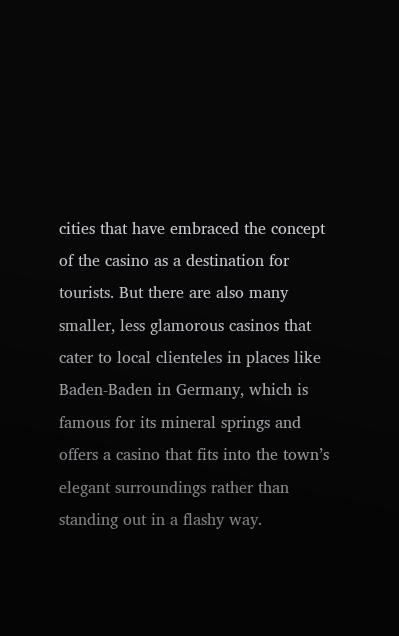cities that have embraced the concept of the casino as a destination for tourists. But there are also many smaller, less glamorous casinos that cater to local clienteles in places like Baden-Baden in Germany, which is famous for its mineral springs and offers a casino that fits into the town’s elegant surroundings rather than standing out in a flashy way.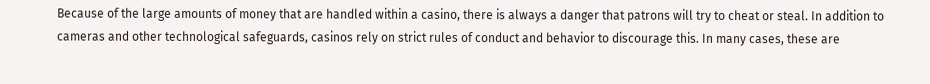Because of the large amounts of money that are handled within a casino, there is always a danger that patrons will try to cheat or steal. In addition to cameras and other technological safeguards, casinos rely on strict rules of conduct and behavior to discourage this. In many cases, these are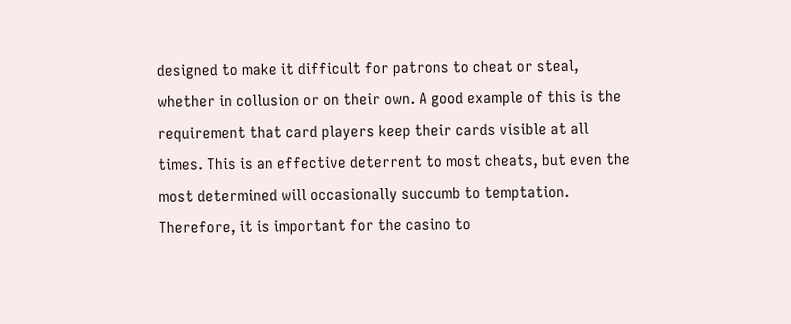designed to make it difficult for patrons to cheat or steal, whether in collusion or on their own. A good example of this is the requirement that card players keep their cards visible at all times. This is an effective deterrent to most cheats, but even the most determined will occasionally succumb to temptation. Therefore, it is important for the casino to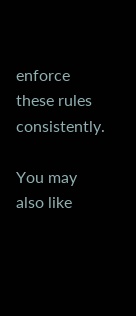enforce these rules consistently.

You may also like